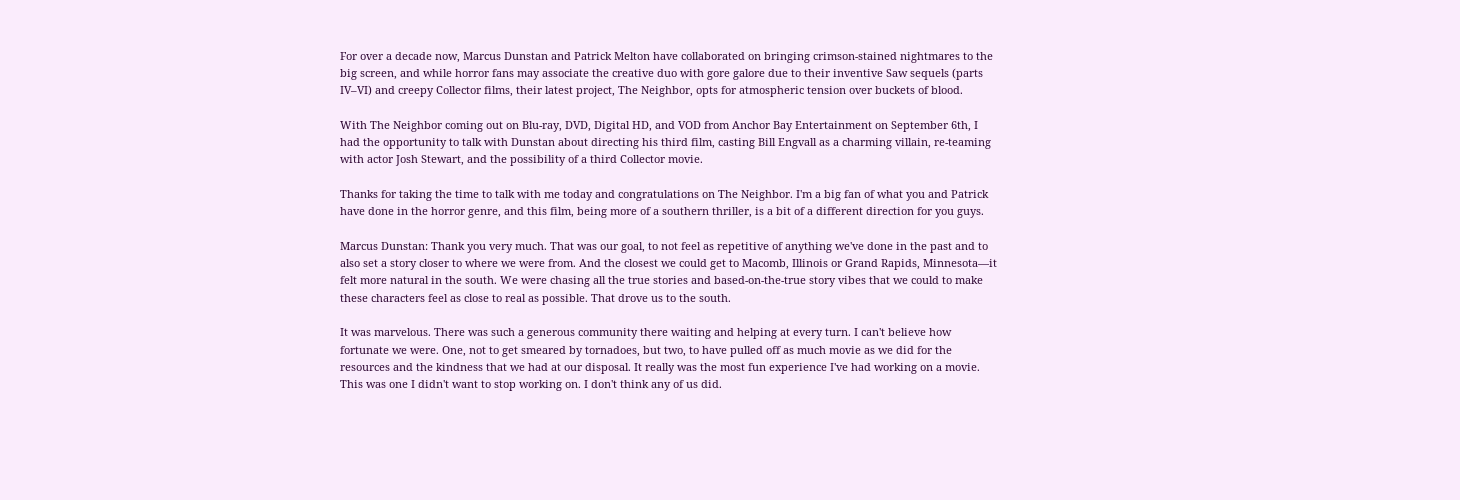For over a decade now, Marcus Dunstan and Patrick Melton have collaborated on bringing crimson-stained nightmares to the big screen, and while horror fans may associate the creative duo with gore galore due to their inventive Saw sequels (parts IV–VI) and creepy Collector films, their latest project, The Neighbor, opts for atmospheric tension over buckets of blood.

With The Neighbor coming out on Blu-ray, DVD, Digital HD, and VOD from Anchor Bay Entertainment on September 6th, I had the opportunity to talk with Dunstan about directing his third film, casting Bill Engvall as a charming villain, re-teaming with actor Josh Stewart, and the possibility of a third Collector movie.

Thanks for taking the time to talk with me today and congratulations on The Neighbor. I'm a big fan of what you and Patrick have done in the horror genre, and this film, being more of a southern thriller, is a bit of a different direction for you guys.

Marcus Dunstan: Thank you very much. That was our goal, to not feel as repetitive of anything we've done in the past and to also set a story closer to where we were from. And the closest we could get to Macomb, Illinois or Grand Rapids, Minnesota—it felt more natural in the south. We were chasing all the true stories and based-on-the-true story vibes that we could to make these characters feel as close to real as possible. That drove us to the south.

It was marvelous. There was such a generous community there waiting and helping at every turn. I can't believe how fortunate we were. One, not to get smeared by tornadoes, but two, to have pulled off as much movie as we did for the resources and the kindness that we had at our disposal. It really was the most fun experience I've had working on a movie. This was one I didn't want to stop working on. I don't think any of us did.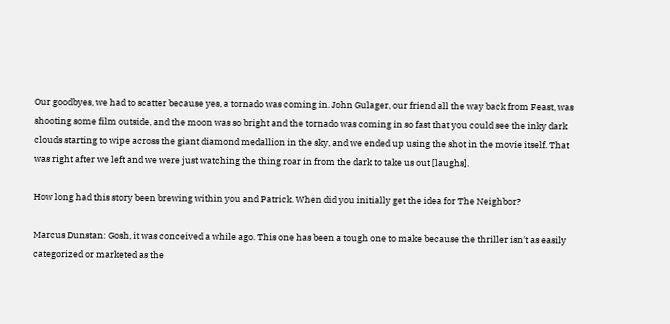Our goodbyes, we had to scatter because yes, a tornado was coming in. John Gulager, our friend all the way back from Feast, was shooting some film outside, and the moon was so bright and the tornado was coming in so fast that you could see the inky dark clouds starting to wipe across the giant diamond medallion in the sky, and we ended up using the shot in the movie itself. That was right after we left and we were just watching the thing roar in from the dark to take us out [laughs].

How long had this story been brewing within you and Patrick. When did you initially get the idea for The Neighbor?

Marcus Dunstan: Gosh, it was conceived a while ago. This one has been a tough one to make because the thriller isn't as easily categorized or marketed as the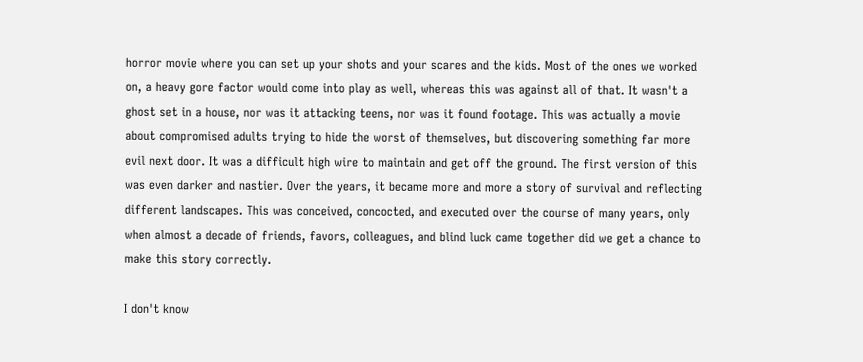horror movie where you can set up your shots and your scares and the kids. Most of the ones we worked on, a heavy gore factor would come into play as well, whereas this was against all of that. It wasn't a ghost set in a house, nor was it attacking teens, nor was it found footage. This was actually a movie about compromised adults trying to hide the worst of themselves, but discovering something far more evil next door. It was a difficult high wire to maintain and get off the ground. The first version of this was even darker and nastier. Over the years, it became more and more a story of survival and reflecting different landscapes. This was conceived, concocted, and executed over the course of many years, only when almost a decade of friends, favors, colleagues, and blind luck came together did we get a chance to make this story correctly.

I don't know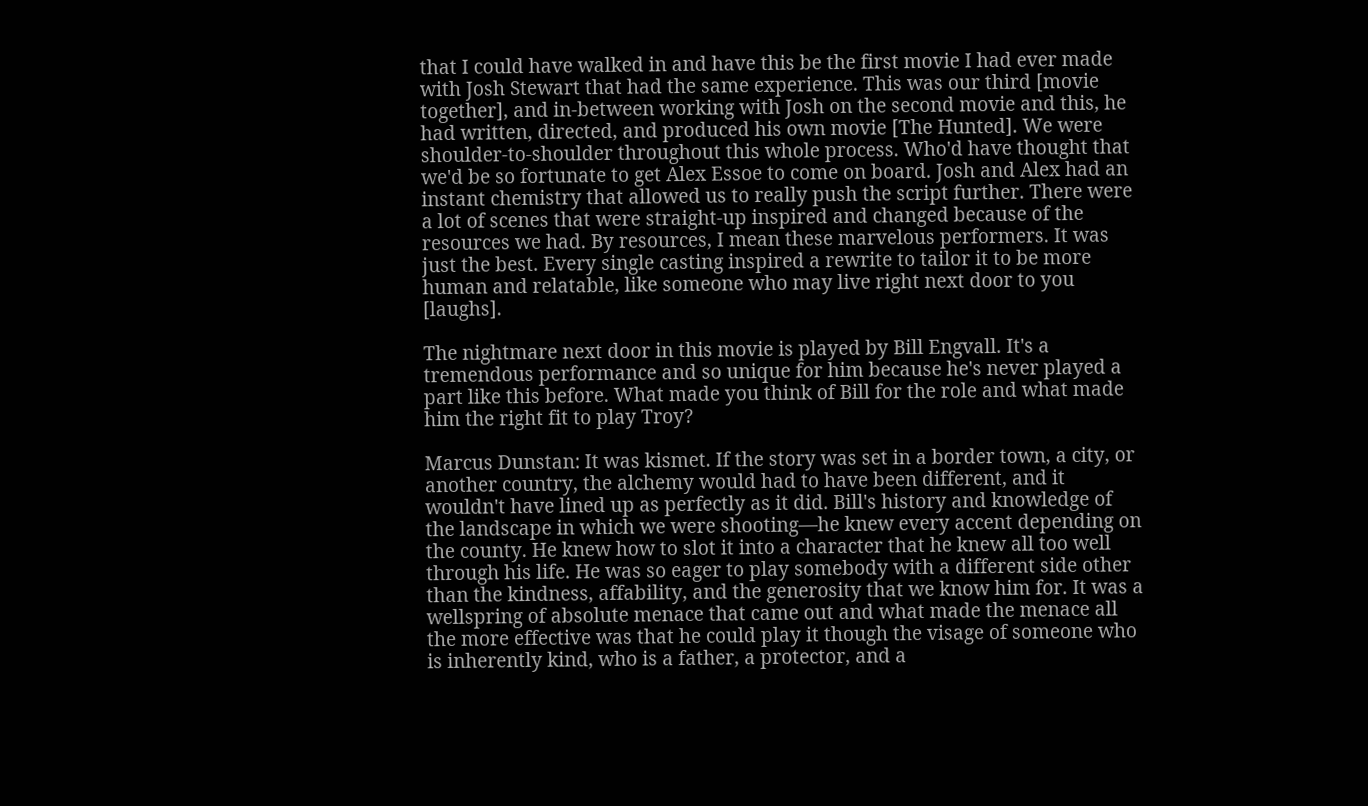that I could have walked in and have this be the first movie I had ever made with Josh Stewart that had the same experience. This was our third [movie together], and in-between working with Josh on the second movie and this, he had written, directed, and produced his own movie [The Hunted]. We were shoulder-to-shoulder throughout this whole process. Who'd have thought that we'd be so fortunate to get Alex Essoe to come on board. Josh and Alex had an instant chemistry that allowed us to really push the script further. There were a lot of scenes that were straight-up inspired and changed because of the resources we had. By resources, I mean these marvelous performers. It was just the best. Every single casting inspired a rewrite to tailor it to be more human and relatable, like someone who may live right next door to you [laughs].

The nightmare next door in this movie is played by Bill Engvall. It's a tremendous performance and so unique for him because he's never played a part like this before. What made you think of Bill for the role and what made him the right fit to play Troy?

Marcus Dunstan: It was kismet. If the story was set in a border town, a city, or another country, the alchemy would had to have been different, and it wouldn't have lined up as perfectly as it did. Bill's history and knowledge of the landscape in which we were shooting—he knew every accent depending on the county. He knew how to slot it into a character that he knew all too well through his life. He was so eager to play somebody with a different side other than the kindness, affability, and the generosity that we know him for. It was a wellspring of absolute menace that came out and what made the menace all the more effective was that he could play it though the visage of someone who is inherently kind, who is a father, a protector, and a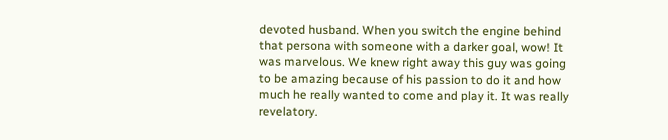devoted husband. When you switch the engine behind that persona with someone with a darker goal, wow! It was marvelous. We knew right away this guy was going to be amazing because of his passion to do it and how much he really wanted to come and play it. It was really revelatory.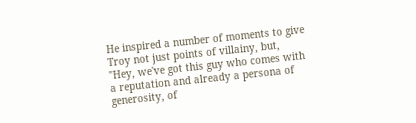He inspired a number of moments to give Troy not just points of villainy, but, "Hey, we've got this guy who comes with a reputation and already a persona of generosity, of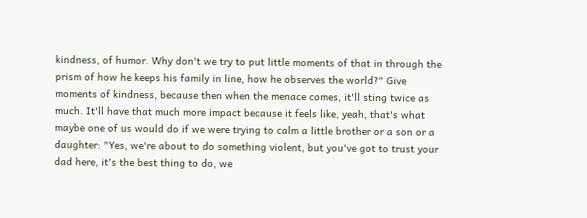kindness, of humor. Why don't we try to put little moments of that in through the prism of how he keeps his family in line, how he observes the world?" Give moments of kindness, because then when the menace comes, it'll sting twice as much. It'll have that much more impact because it feels like, yeah, that's what maybe one of us would do if we were trying to calm a little brother or a son or a daughter: "Yes, we're about to do something violent, but you've got to trust your dad here, it's the best thing to do, we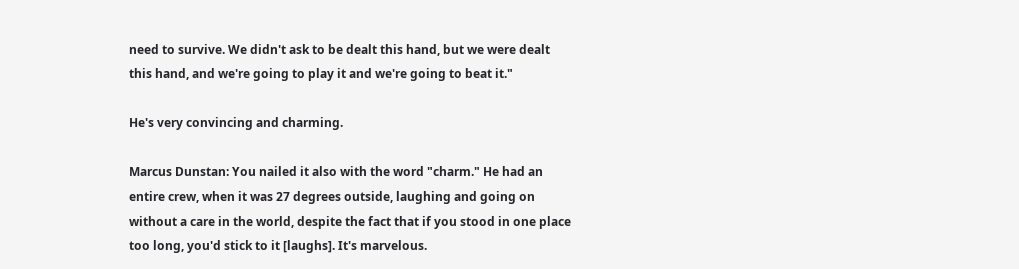need to survive. We didn't ask to be dealt this hand, but we were dealt this hand, and we're going to play it and we're going to beat it."

He's very convincing and charming.

Marcus Dunstan: You nailed it also with the word "charm." He had an entire crew, when it was 27 degrees outside, laughing and going on without a care in the world, despite the fact that if you stood in one place too long, you'd stick to it [laughs]. It's marvelous.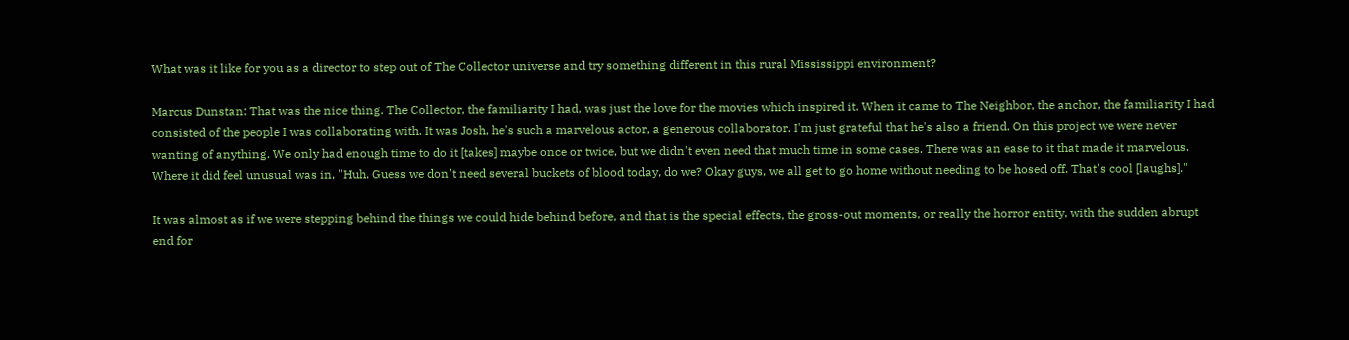What was it like for you as a director to step out of The Collector universe and try something different in this rural Mississippi environment?

Marcus Dunstan: That was the nice thing. The Collector, the familiarity I had, was just the love for the movies which inspired it. When it came to The Neighbor, the anchor, the familiarity I had consisted of the people I was collaborating with. It was Josh, he's such a marvelous actor, a generous collaborator. I'm just grateful that he's also a friend. On this project we were never wanting of anything. We only had enough time to do it [takes] maybe once or twice, but we didn't even need that much time in some cases. There was an ease to it that made it marvelous. Where it did feel unusual was in, "Huh. Guess we don't need several buckets of blood today, do we? Okay guys, we all get to go home without needing to be hosed off. That's cool [laughs]."

It was almost as if we were stepping behind the things we could hide behind before, and that is the special effects, the gross-out moments, or really the horror entity, with the sudden abrupt end for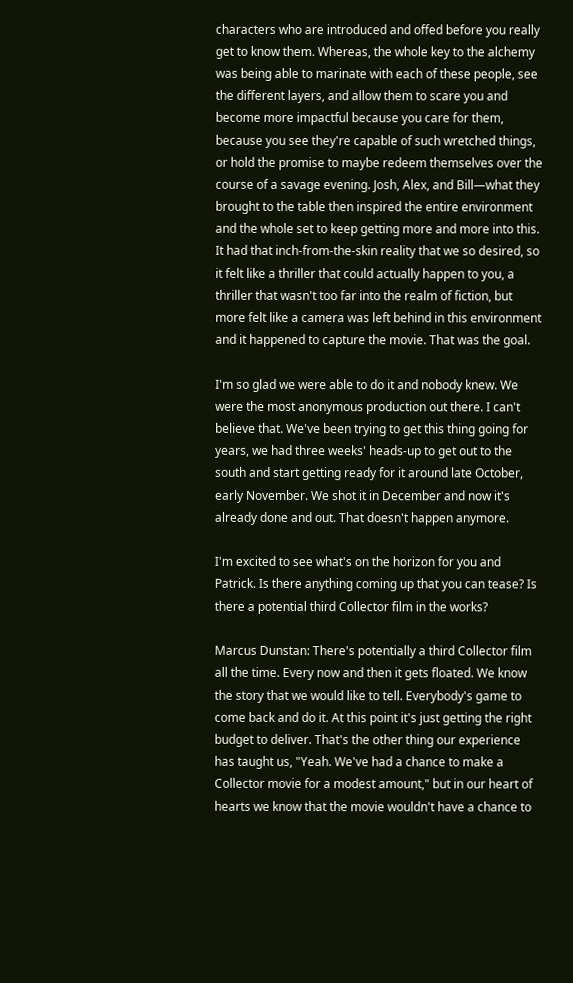characters who are introduced and offed before you really get to know them. Whereas, the whole key to the alchemy was being able to marinate with each of these people, see the different layers, and allow them to scare you and become more impactful because you care for them, because you see they're capable of such wretched things, or hold the promise to maybe redeem themselves over the course of a savage evening. Josh, Alex, and Bill—what they brought to the table then inspired the entire environment and the whole set to keep getting more and more into this. It had that inch-from-the-skin reality that we so desired, so it felt like a thriller that could actually happen to you, a thriller that wasn't too far into the realm of fiction, but more felt like a camera was left behind in this environment and it happened to capture the movie. That was the goal.

I'm so glad we were able to do it and nobody knew. We were the most anonymous production out there. I can't believe that. We've been trying to get this thing going for years, we had three weeks' heads-up to get out to the south and start getting ready for it around late October, early November. We shot it in December and now it's already done and out. That doesn't happen anymore.

I'm excited to see what's on the horizon for you and Patrick. Is there anything coming up that you can tease? Is there a potential third Collector film in the works?

Marcus Dunstan: There's potentially a third Collector film all the time. Every now and then it gets floated. We know the story that we would like to tell. Everybody's game to come back and do it. At this point it's just getting the right budget to deliver. That's the other thing our experience has taught us, "Yeah. We've had a chance to make a Collector movie for a modest amount," but in our heart of hearts we know that the movie wouldn't have a chance to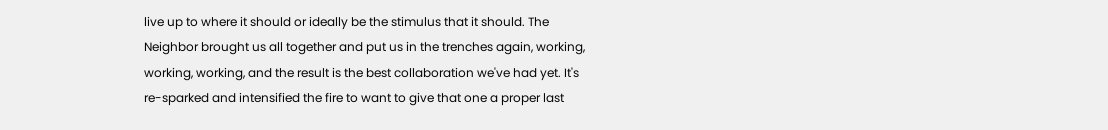live up to where it should or ideally be the stimulus that it should. The Neighbor brought us all together and put us in the trenches again, working, working, working, and the result is the best collaboration we've had yet. It's re-sparked and intensified the fire to want to give that one a proper last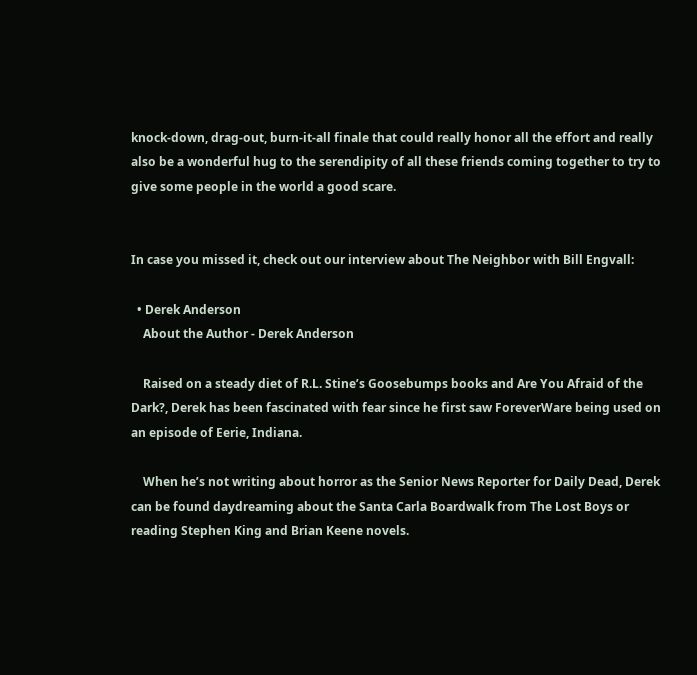knock-down, drag-out, burn-it-all finale that could really honor all the effort and really also be a wonderful hug to the serendipity of all these friends coming together to try to give some people in the world a good scare.


In case you missed it, check out our interview about The Neighbor with Bill Engvall:

  • Derek Anderson
    About the Author - Derek Anderson

    Raised on a steady diet of R.L. Stine’s Goosebumps books and Are You Afraid of the Dark?, Derek has been fascinated with fear since he first saw ForeverWare being used on an episode of Eerie, Indiana.

    When he’s not writing about horror as the Senior News Reporter for Daily Dead, Derek can be found daydreaming about the Santa Carla Boardwalk from The Lost Boys or reading Stephen King and Brian Keene novels.